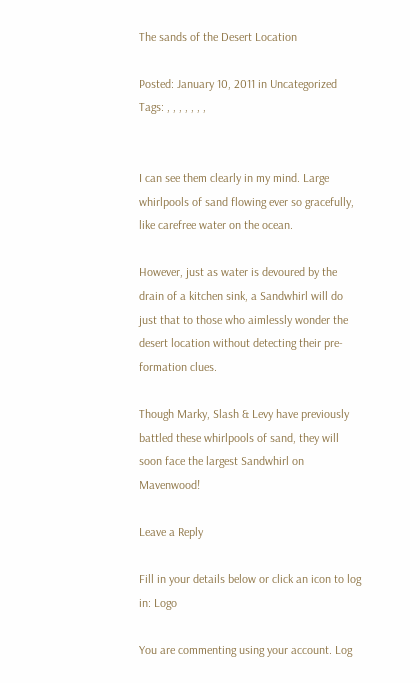The sands of the Desert Location

Posted: January 10, 2011 in Uncategorized
Tags: , , , , , , ,


I can see them clearly in my mind. Large whirlpools of sand flowing ever so gracefully, like carefree water on the ocean.

However, just as water is devoured by the drain of a kitchen sink, a Sandwhirl will do just that to those who aimlessly wonder the desert location without detecting their pre-formation clues.

Though Marky, Slash & Levy have previously battled these whirlpools of sand, they will soon face the largest Sandwhirl on Mavenwood!

Leave a Reply

Fill in your details below or click an icon to log in: Logo

You are commenting using your account. Log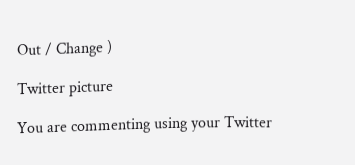Out / Change )

Twitter picture

You are commenting using your Twitter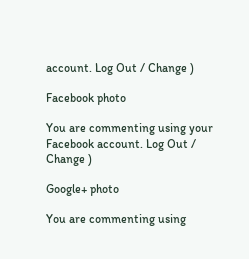account. Log Out / Change )

Facebook photo

You are commenting using your Facebook account. Log Out / Change )

Google+ photo

You are commenting using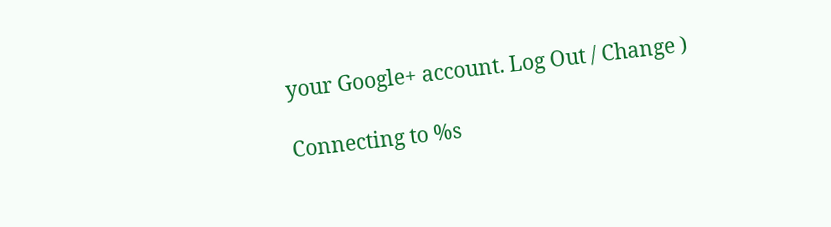your Google+ account. Log Out / Change )

Connecting to %s